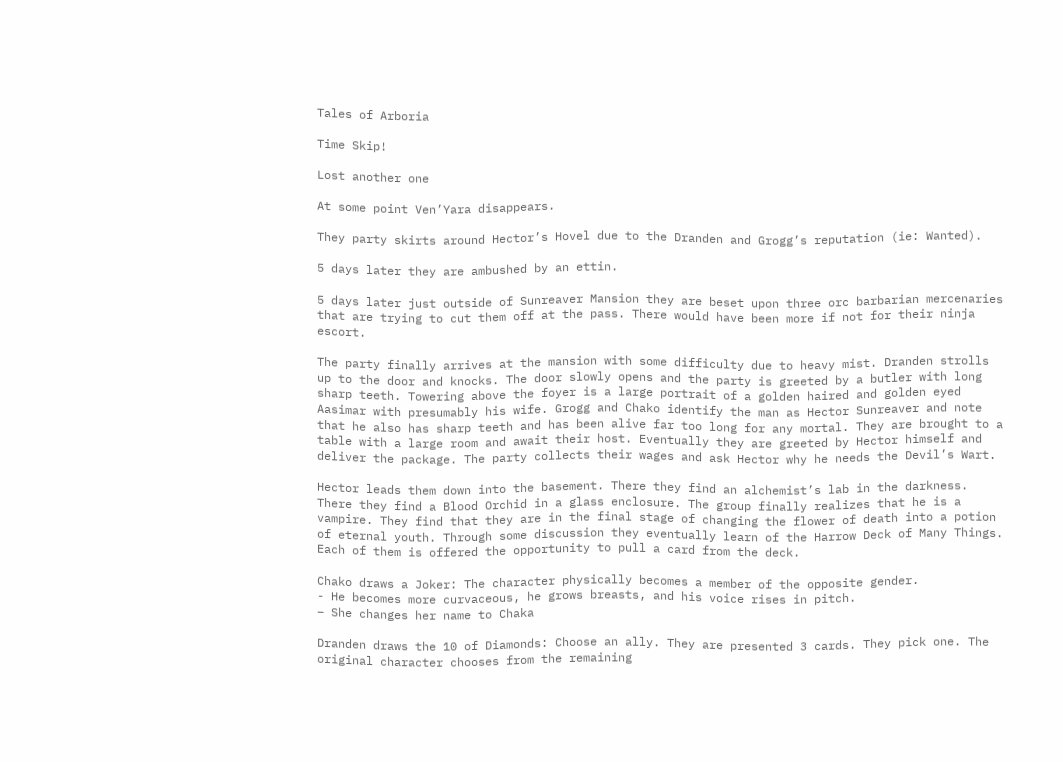Tales of Arboria

Time Skip!

Lost another one

At some point Ven’Yara disappears.

They party skirts around Hector’s Hovel due to the Dranden and Grogg’s reputation (ie: Wanted).

5 days later they are ambushed by an ettin.

5 days later just outside of Sunreaver Mansion they are beset upon three orc barbarian mercenaries that are trying to cut them off at the pass. There would have been more if not for their ninja escort.

The party finally arrives at the mansion with some difficulty due to heavy mist. Dranden strolls up to the door and knocks. The door slowly opens and the party is greeted by a butler with long sharp teeth. Towering above the foyer is a large portrait of a golden haired and golden eyed Aasimar with presumably his wife. Grogg and Chako identify the man as Hector Sunreaver and note that he also has sharp teeth and has been alive far too long for any mortal. They are brought to a table with a large room and await their host. Eventually they are greeted by Hector himself and deliver the package. The party collects their wages and ask Hector why he needs the Devil’s Wart.

Hector leads them down into the basement. There they find an alchemist’s lab in the darkness. There they find a Blood Orchid in a glass enclosure. The group finally realizes that he is a vampire. They find that they are in the final stage of changing the flower of death into a potion of eternal youth. Through some discussion they eventually learn of the Harrow Deck of Many Things. Each of them is offered the opportunity to pull a card from the deck.

Chako draws a Joker: The character physically becomes a member of the opposite gender.
- He becomes more curvaceous, he grows breasts, and his voice rises in pitch.
– She changes her name to Chaka

Dranden draws the 10 of Diamonds: Choose an ally. They are presented 3 cards. They pick one. The original character chooses from the remaining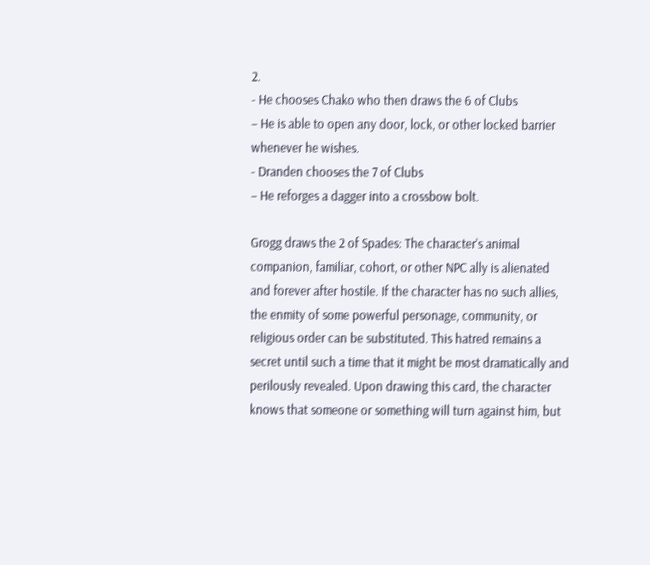2.
- He chooses Chako who then draws the 6 of Clubs
– He is able to open any door, lock, or other locked barrier whenever he wishes.
- Dranden chooses the 7 of Clubs
– He reforges a dagger into a crossbow bolt.

Grogg draws the 2 of Spades: The character’s animal companion, familiar, cohort, or other NPC ally is alienated and forever after hostile. If the character has no such allies, the enmity of some powerful personage, community, or religious order can be substituted. This hatred remains a secret until such a time that it might be most dramatically and perilously revealed. Upon drawing this card, the character knows that someone or something will turn against him, but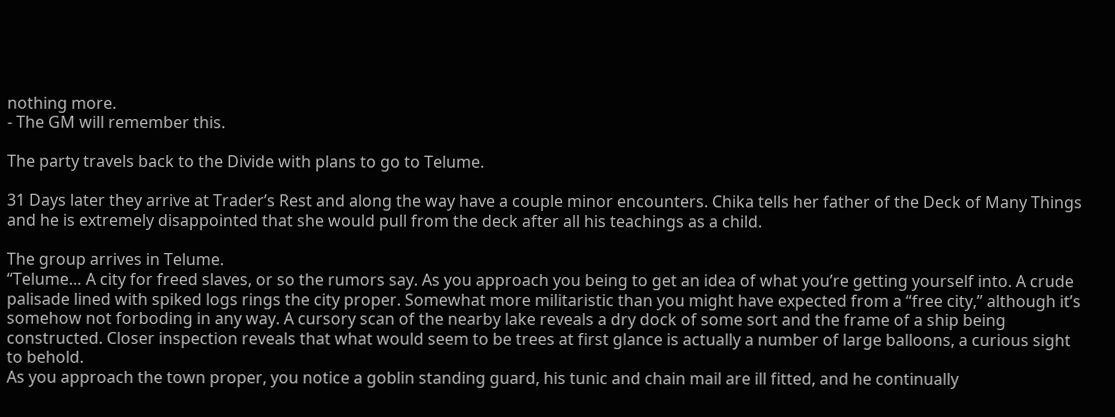nothing more.
- The GM will remember this.

The party travels back to the Divide with plans to go to Telume.

31 Days later they arrive at Trader’s Rest and along the way have a couple minor encounters. Chika tells her father of the Deck of Many Things and he is extremely disappointed that she would pull from the deck after all his teachings as a child.

The group arrives in Telume.
“Telume… A city for freed slaves, or so the rumors say. As you approach you being to get an idea of what you’re getting yourself into. A crude palisade lined with spiked logs rings the city proper. Somewhat more militaristic than you might have expected from a “free city,” although it’s somehow not forboding in any way. A cursory scan of the nearby lake reveals a dry dock of some sort and the frame of a ship being constructed. Closer inspection reveals that what would seem to be trees at first glance is actually a number of large balloons, a curious sight to behold.
As you approach the town proper, you notice a goblin standing guard, his tunic and chain mail are ill fitted, and he continually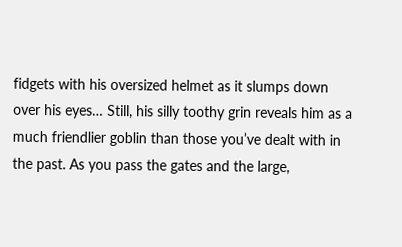fidgets with his oversized helmet as it slumps down over his eyes… Still, his silly toothy grin reveals him as a much friendlier goblin than those you’ve dealt with in the past. As you pass the gates and the large,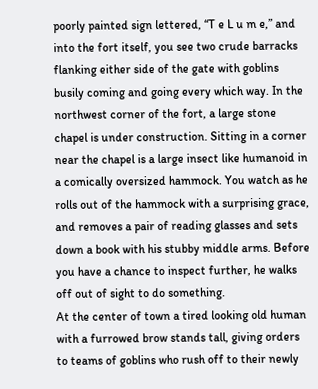poorly painted sign lettered, “T e L u m e,” and into the fort itself, you see two crude barracks flanking either side of the gate with goblins busily coming and going every which way. In the northwest corner of the fort, a large stone chapel is under construction. Sitting in a corner near the chapel is a large insect like humanoid in a comically oversized hammock. You watch as he rolls out of the hammock with a surprising grace, and removes a pair of reading glasses and sets down a book with his stubby middle arms. Before you have a chance to inspect further, he walks off out of sight to do something.
At the center of town a tired looking old human with a furrowed brow stands tall, giving orders to teams of goblins who rush off to their newly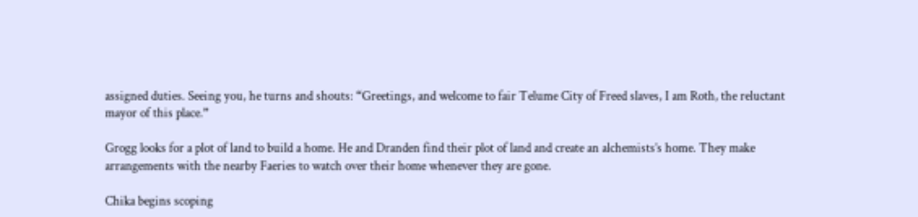assigned duties. Seeing you, he turns and shouts: “Greetings, and welcome to fair Telume City of Freed slaves, I am Roth, the reluctant mayor of this place.”

Grogg looks for a plot of land to build a home. He and Dranden find their plot of land and create an alchemists’s home. They make arrangements with the nearby Faeries to watch over their home whenever they are gone.

Chika begins scoping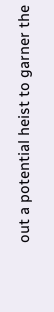out a potential heist to garner the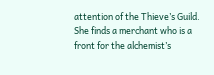attention of the Thieve’s Guild. She finds a merchant who is a front for the alchemist’s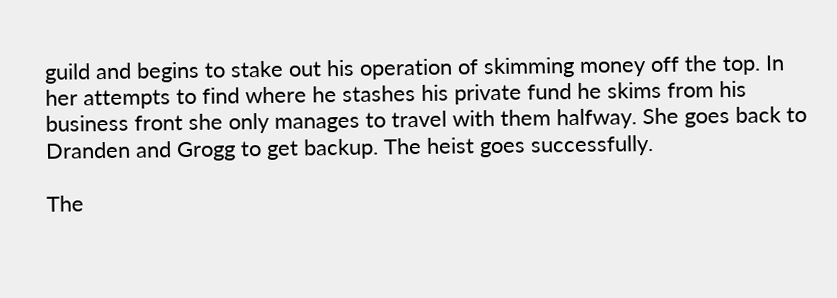guild and begins to stake out his operation of skimming money off the top. In her attempts to find where he stashes his private fund he skims from his business front she only manages to travel with them halfway. She goes back to Dranden and Grogg to get backup. The heist goes successfully.

The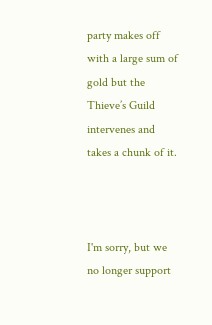party makes off with a large sum of gold but the Thieve’s Guild intervenes and takes a chunk of it.



I'm sorry, but we no longer support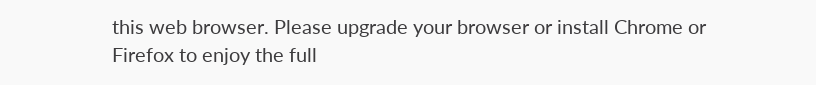this web browser. Please upgrade your browser or install Chrome or Firefox to enjoy the full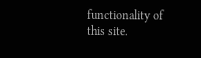functionality of this site.